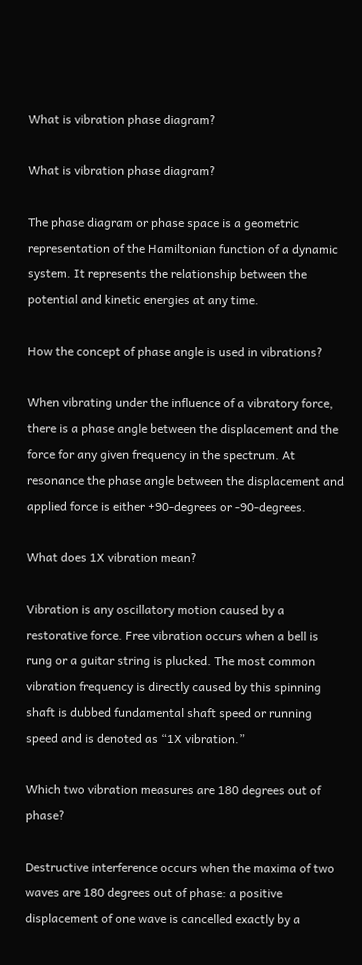What is vibration phase diagram?

What is vibration phase diagram?

The phase diagram or phase space is a geometric representation of the Hamiltonian function of a dynamic system. It represents the relationship between the potential and kinetic energies at any time.

How the concept of phase angle is used in vibrations?

When vibrating under the influence of a vibratory force, there is a phase angle between the displacement and the force for any given frequency in the spectrum. At resonance the phase angle between the displacement and applied force is either +90-degrees or -90-degrees.

What does 1X vibration mean?

Vibration is any oscillatory motion caused by a restorative force. Free vibration occurs when a bell is rung or a guitar string is plucked. The most common vibration frequency is directly caused by this spinning shaft is dubbed fundamental shaft speed or running speed and is denoted as “1X vibration.”

Which two vibration measures are 180 degrees out of phase?

Destructive interference occurs when the maxima of two waves are 180 degrees out of phase: a positive displacement of one wave is cancelled exactly by a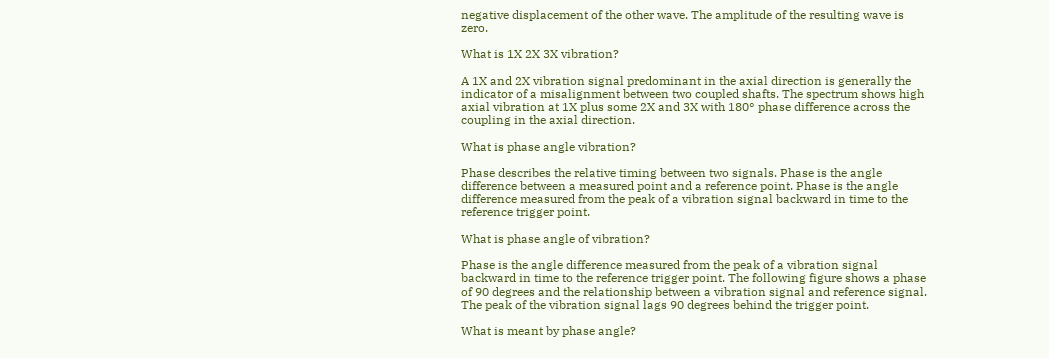negative displacement of the other wave. The amplitude of the resulting wave is zero.

What is 1X 2X 3X vibration?

A 1X and 2X vibration signal predominant in the axial direction is generally the indicator of a misalignment between two coupled shafts. The spectrum shows high axial vibration at 1X plus some 2X and 3X with 180° phase difference across the coupling in the axial direction.

What is phase angle vibration?

Phase describes the relative timing between two signals. Phase is the angle difference between a measured point and a reference point. Phase is the angle difference measured from the peak of a vibration signal backward in time to the reference trigger point.

What is phase angle of vibration?

Phase is the angle difference measured from the peak of a vibration signal backward in time to the reference trigger point. The following figure shows a phase of 90 degrees and the relationship between a vibration signal and reference signal. The peak of the vibration signal lags 90 degrees behind the trigger point.

What is meant by phase angle?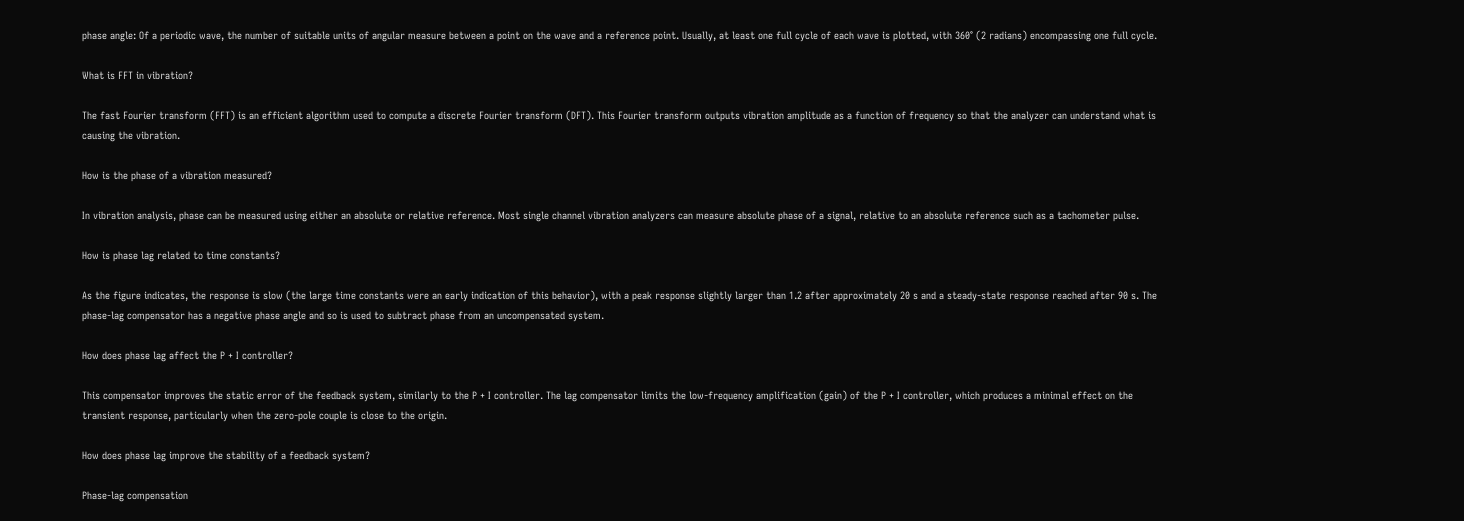phase angle: Of a periodic wave, the number of suitable units of angular measure between a point on the wave and a reference point. Usually, at least one full cycle of each wave is plotted, with 360° (2 radians) encompassing one full cycle.

What is FFT in vibration?

The fast Fourier transform (FFT) is an efficient algorithm used to compute a discrete Fourier transform (DFT). This Fourier transform outputs vibration amplitude as a function of frequency so that the analyzer can understand what is causing the vibration.

How is the phase of a vibration measured?

In vibration analysis, phase can be measured using either an absolute or relative reference. Most single channel vibration analyzers can measure absolute phase of a signal, relative to an absolute reference such as a tachometer pulse.

How is phase lag related to time constants?

As the figure indicates, the response is slow (the large time constants were an early indication of this behavior), with a peak response slightly larger than 1.2 after approximately 20 s and a steady-state response reached after 90 s. The phase-lag compensator has a negative phase angle and so is used to subtract phase from an uncompensated system.

How does phase lag affect the P + I controller?

This compensator improves the static error of the feedback system, similarly to the P + I controller. The lag compensator limits the low-frequency amplification (gain) of the P + I controller, which produces a minimal effect on the transient response, particularly when the zero-pole couple is close to the origin.

How does phase lag improve the stability of a feedback system?

Phase-lag compensation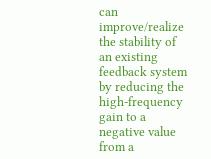can improve/realize the stability of an existing feedback system by reducing the high-frequency gain to a negative value from a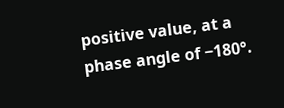positive value, at a phase angle of −180°.